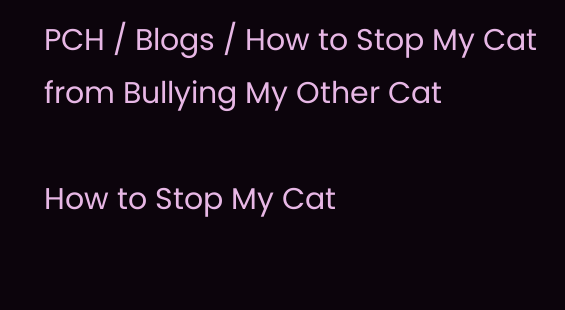PCH / Blogs / How to Stop My Cat from Bullying My Other Cat

How to Stop My Cat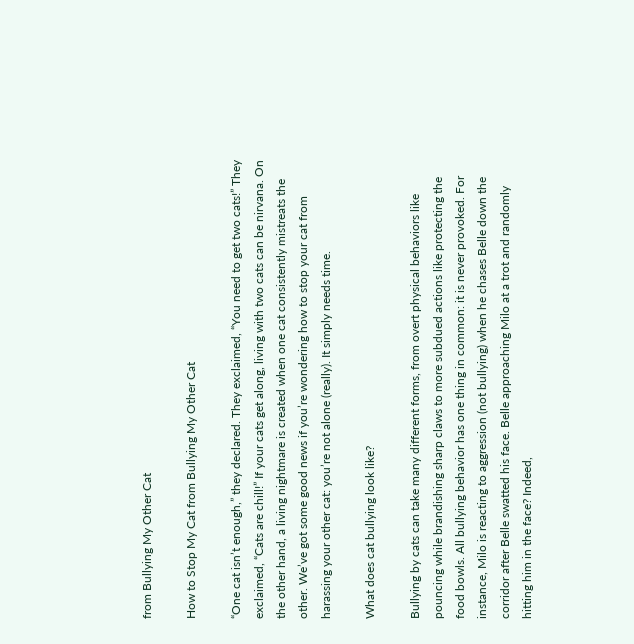from Bullying My Other Cat

How to Stop My Cat from Bullying My Other Cat

“One cat isn’t enough,” they declared. They exclaimed, “You need to get two cats!” They exclaimed, “Cats are chill!” If your cats get along, living with two cats can be nirvana. On the other hand, a living nightmare is created when one cat consistently mistreats the other. We’ve got some good news if you’re wondering how to stop your cat from harassing your other cat: you’re not alone (really). It simply needs time.

What does cat bullying look like?

Bullying by cats can take many different forms, from overt physical behaviors like pouncing while brandishing sharp claws to more subdued actions like protecting the food bowls. All bullying behavior has one thing in common: it is never provoked. For instance, Milo is reacting to aggression (not bullying) when he chases Belle down the corridor after Belle swatted his face. Belle approaching Milo at a trot and randomly hitting him in the face? Indeed,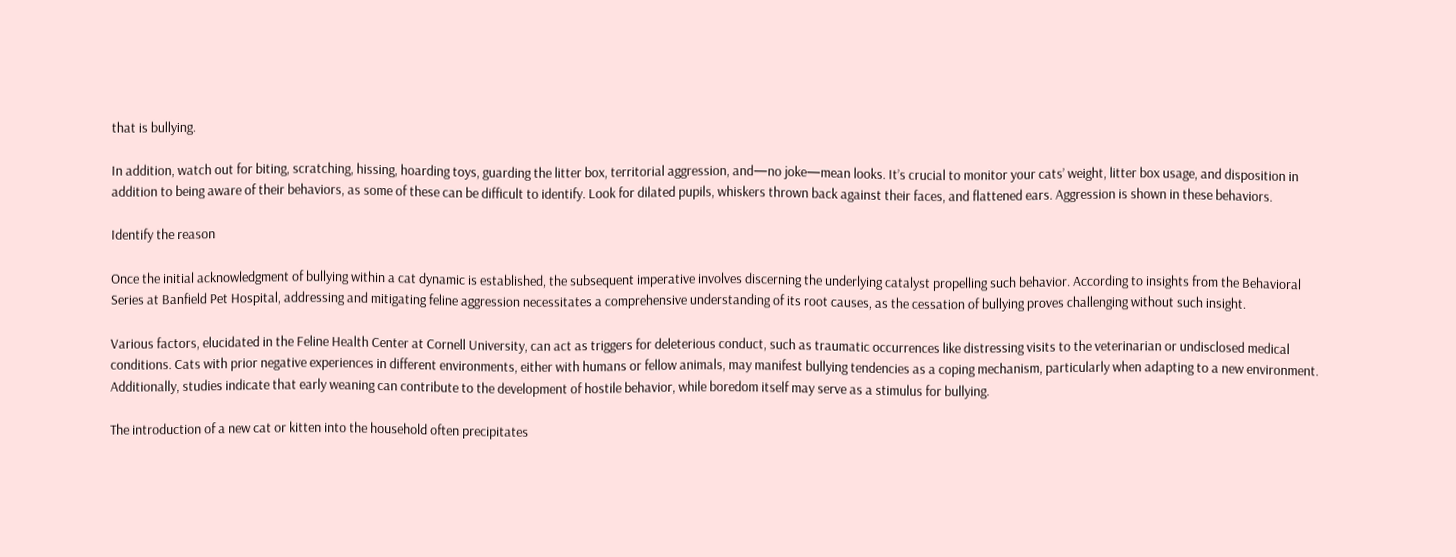that is bullying.

In addition, watch out for biting, scratching, hissing, hoarding toys, guarding the litter box, territorial aggression, and—no joke—mean looks. It’s crucial to monitor your cats’ weight, litter box usage, and disposition in addition to being aware of their behaviors, as some of these can be difficult to identify. Look for dilated pupils, whiskers thrown back against their faces, and flattened ears. Aggression is shown in these behaviors.

Identify the reason

Once the initial acknowledgment of bullying within a cat dynamic is established, the subsequent imperative involves discerning the underlying catalyst propelling such behavior. According to insights from the Behavioral Series at Banfield Pet Hospital, addressing and mitigating feline aggression necessitates a comprehensive understanding of its root causes, as the cessation of bullying proves challenging without such insight.

Various factors, elucidated in the Feline Health Center at Cornell University, can act as triggers for deleterious conduct, such as traumatic occurrences like distressing visits to the veterinarian or undisclosed medical conditions. Cats with prior negative experiences in different environments, either with humans or fellow animals, may manifest bullying tendencies as a coping mechanism, particularly when adapting to a new environment. Additionally, studies indicate that early weaning can contribute to the development of hostile behavior, while boredom itself may serve as a stimulus for bullying.

The introduction of a new cat or kitten into the household often precipitates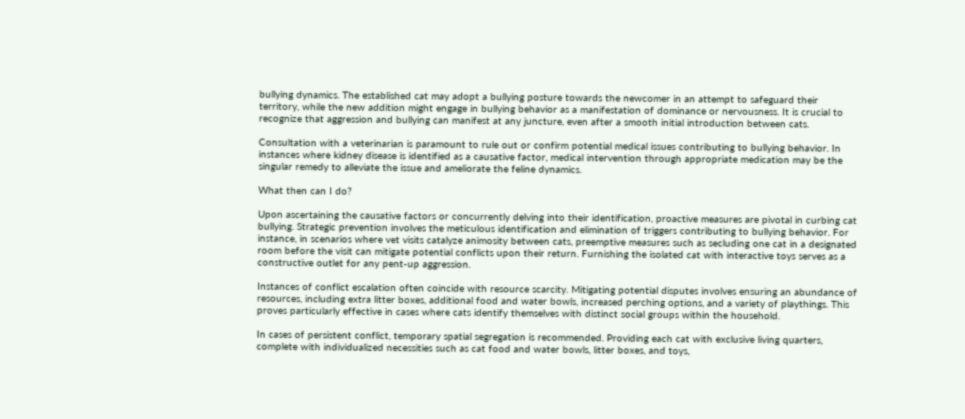bullying dynamics. The established cat may adopt a bullying posture towards the newcomer in an attempt to safeguard their territory, while the new addition might engage in bullying behavior as a manifestation of dominance or nervousness. It is crucial to recognize that aggression and bullying can manifest at any juncture, even after a smooth initial introduction between cats.

Consultation with a veterinarian is paramount to rule out or confirm potential medical issues contributing to bullying behavior. In instances where kidney disease is identified as a causative factor, medical intervention through appropriate medication may be the singular remedy to alleviate the issue and ameliorate the feline dynamics.

What then can I do?

Upon ascertaining the causative factors or concurrently delving into their identification, proactive measures are pivotal in curbing cat bullying. Strategic prevention involves the meticulous identification and elimination of triggers contributing to bullying behavior. For instance, in scenarios where vet visits catalyze animosity between cats, preemptive measures such as secluding one cat in a designated room before the visit can mitigate potential conflicts upon their return. Furnishing the isolated cat with interactive toys serves as a constructive outlet for any pent-up aggression.

Instances of conflict escalation often coincide with resource scarcity. Mitigating potential disputes involves ensuring an abundance of resources, including extra litter boxes, additional food and water bowls, increased perching options, and a variety of playthings. This proves particularly effective in cases where cats identify themselves with distinct social groups within the household.

In cases of persistent conflict, temporary spatial segregation is recommended. Providing each cat with exclusive living quarters, complete with individualized necessities such as cat food and water bowls, litter boxes, and toys,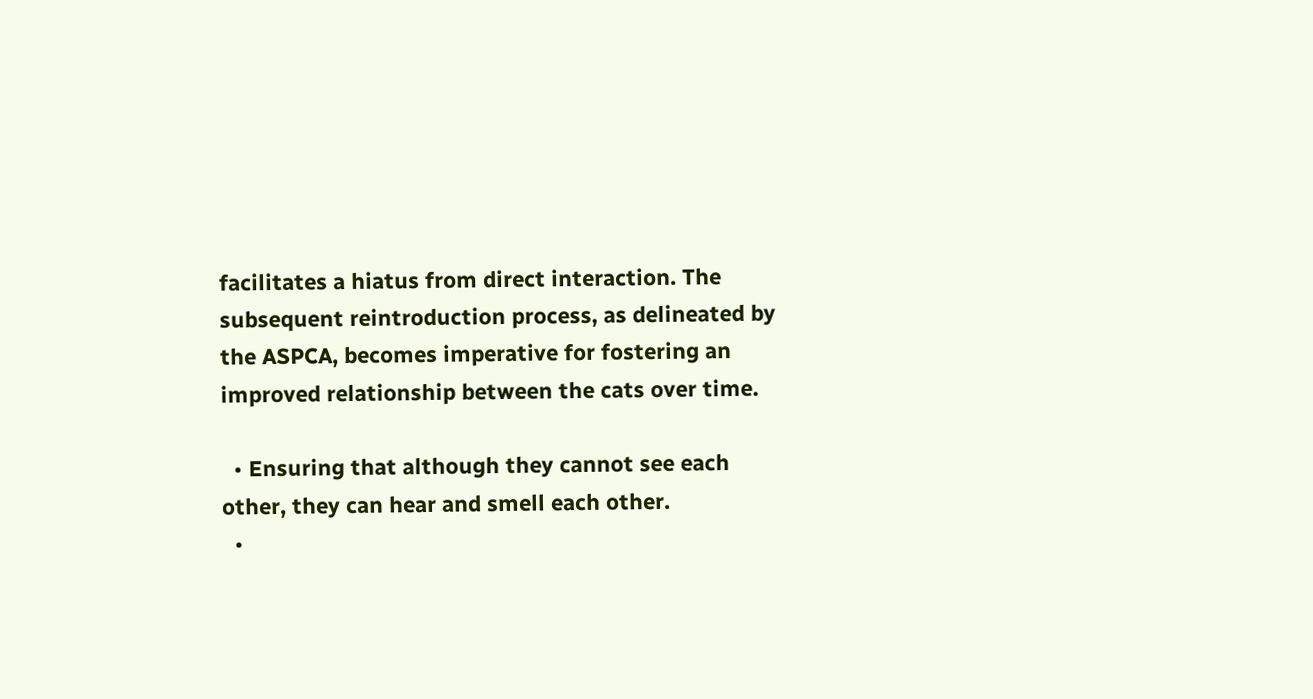facilitates a hiatus from direct interaction. The subsequent reintroduction process, as delineated by the ASPCA, becomes imperative for fostering an improved relationship between the cats over time.

  • Ensuring that although they cannot see each other, they can hear and smell each other.
  •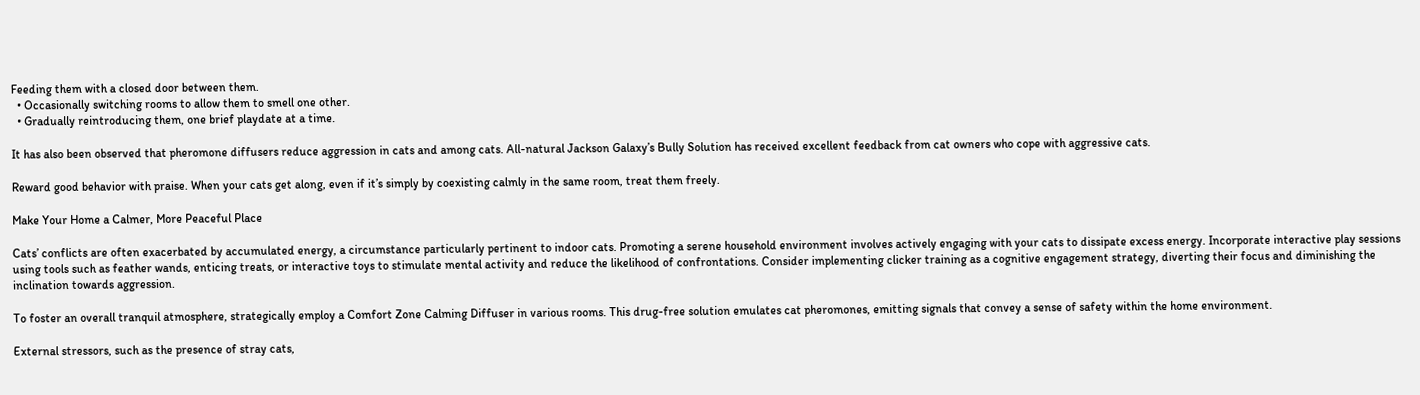Feeding them with a closed door between them.
  • Occasionally switching rooms to allow them to smell one other.
  • Gradually reintroducing them, one brief playdate at a time.

It has also been observed that pheromone diffusers reduce aggression in cats and among cats. All-natural Jackson Galaxy’s Bully Solution has received excellent feedback from cat owners who cope with aggressive cats.

Reward good behavior with praise. When your cats get along, even if it’s simply by coexisting calmly in the same room, treat them freely.

Make Your Home a Calmer, More Peaceful Place

Cats’ conflicts are often exacerbated by accumulated energy, a circumstance particularly pertinent to indoor cats. Promoting a serene household environment involves actively engaging with your cats to dissipate excess energy. Incorporate interactive play sessions using tools such as feather wands, enticing treats, or interactive toys to stimulate mental activity and reduce the likelihood of confrontations. Consider implementing clicker training as a cognitive engagement strategy, diverting their focus and diminishing the inclination towards aggression.

To foster an overall tranquil atmosphere, strategically employ a Comfort Zone Calming Diffuser in various rooms. This drug-free solution emulates cat pheromones, emitting signals that convey a sense of safety within the home environment.

External stressors, such as the presence of stray cats,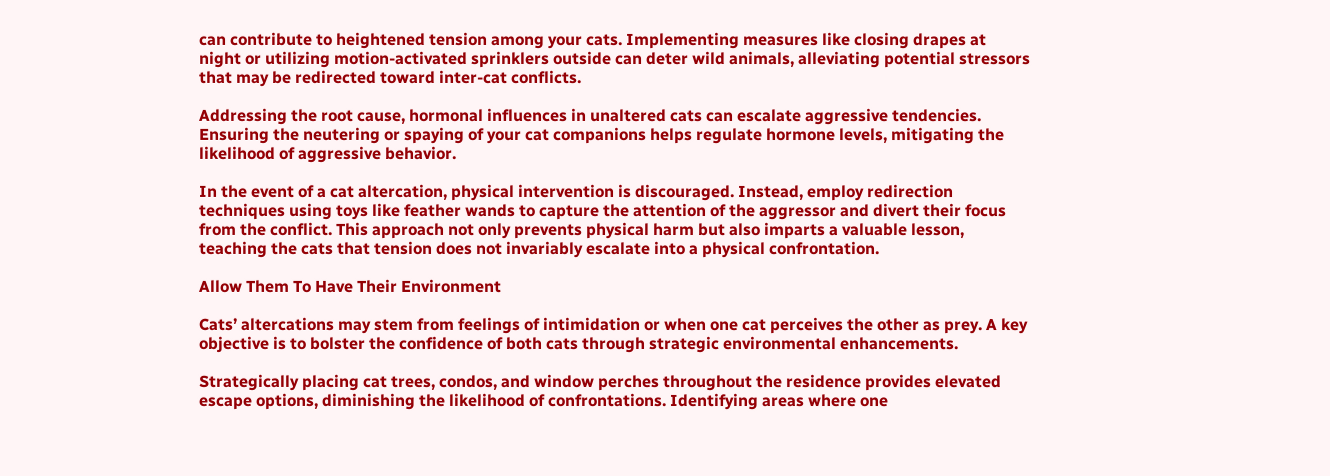can contribute to heightened tension among your cats. Implementing measures like closing drapes at night or utilizing motion-activated sprinklers outside can deter wild animals, alleviating potential stressors that may be redirected toward inter-cat conflicts.

Addressing the root cause, hormonal influences in unaltered cats can escalate aggressive tendencies. Ensuring the neutering or spaying of your cat companions helps regulate hormone levels, mitigating the likelihood of aggressive behavior.

In the event of a cat altercation, physical intervention is discouraged. Instead, employ redirection techniques using toys like feather wands to capture the attention of the aggressor and divert their focus from the conflict. This approach not only prevents physical harm but also imparts a valuable lesson, teaching the cats that tension does not invariably escalate into a physical confrontation.

Allow Them To Have Their Environment

Cats’ altercations may stem from feelings of intimidation or when one cat perceives the other as prey. A key objective is to bolster the confidence of both cats through strategic environmental enhancements.

Strategically placing cat trees, condos, and window perches throughout the residence provides elevated escape options, diminishing the likelihood of confrontations. Identifying areas where one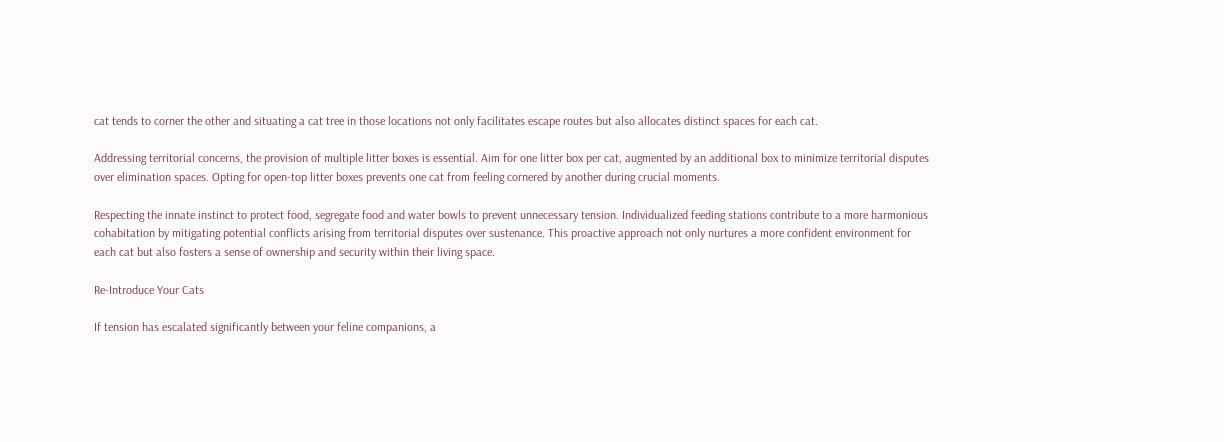cat tends to corner the other and situating a cat tree in those locations not only facilitates escape routes but also allocates distinct spaces for each cat.

Addressing territorial concerns, the provision of multiple litter boxes is essential. Aim for one litter box per cat, augmented by an additional box to minimize territorial disputes over elimination spaces. Opting for open-top litter boxes prevents one cat from feeling cornered by another during crucial moments.

Respecting the innate instinct to protect food, segregate food and water bowls to prevent unnecessary tension. Individualized feeding stations contribute to a more harmonious cohabitation by mitigating potential conflicts arising from territorial disputes over sustenance. This proactive approach not only nurtures a more confident environment for each cat but also fosters a sense of ownership and security within their living space.

Re-Introduce Your Cats

If tension has escalated significantly between your feline companions, a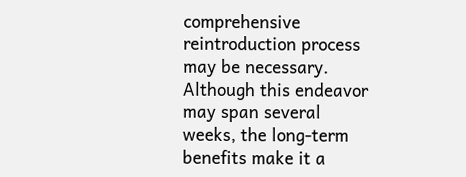comprehensive reintroduction process may be necessary. Although this endeavor may span several weeks, the long-term benefits make it a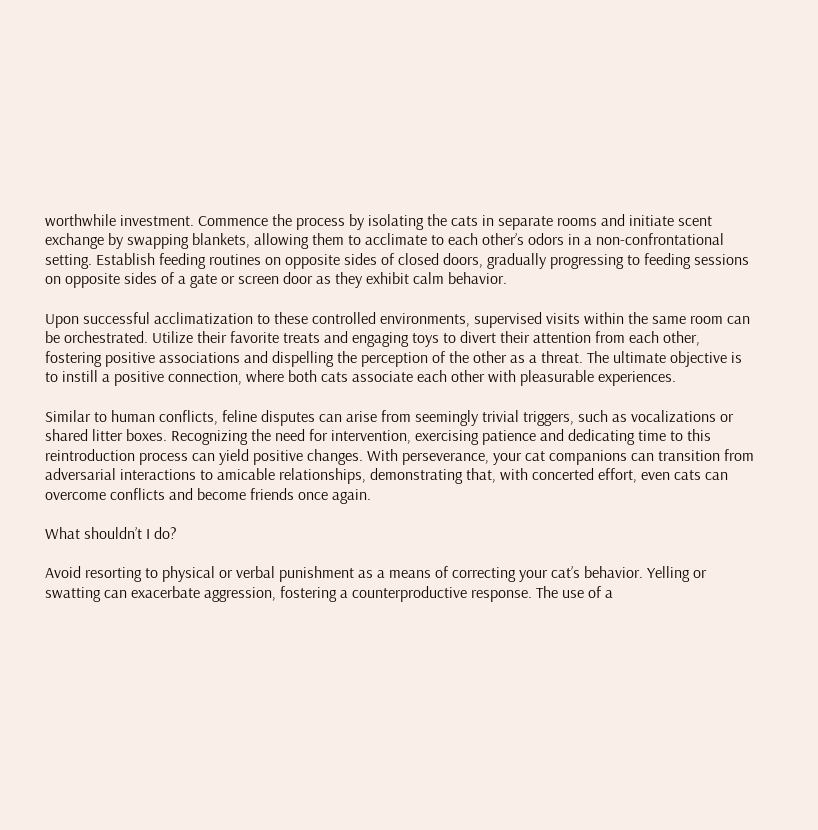worthwhile investment. Commence the process by isolating the cats in separate rooms and initiate scent exchange by swapping blankets, allowing them to acclimate to each other’s odors in a non-confrontational setting. Establish feeding routines on opposite sides of closed doors, gradually progressing to feeding sessions on opposite sides of a gate or screen door as they exhibit calm behavior.

Upon successful acclimatization to these controlled environments, supervised visits within the same room can be orchestrated. Utilize their favorite treats and engaging toys to divert their attention from each other, fostering positive associations and dispelling the perception of the other as a threat. The ultimate objective is to instill a positive connection, where both cats associate each other with pleasurable experiences.

Similar to human conflicts, feline disputes can arise from seemingly trivial triggers, such as vocalizations or shared litter boxes. Recognizing the need for intervention, exercising patience and dedicating time to this reintroduction process can yield positive changes. With perseverance, your cat companions can transition from adversarial interactions to amicable relationships, demonstrating that, with concerted effort, even cats can overcome conflicts and become friends once again.

What shouldn’t I do?

Avoid resorting to physical or verbal punishment as a means of correcting your cat’s behavior. Yelling or swatting can exacerbate aggression, fostering a counterproductive response. The use of a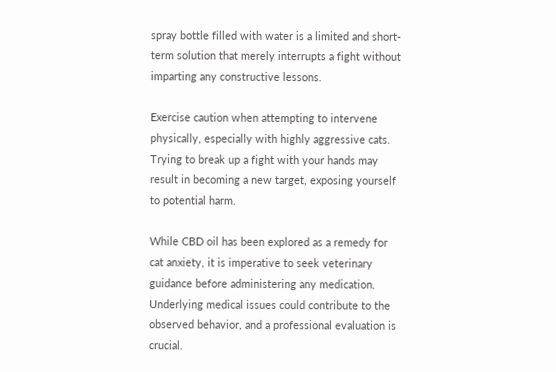spray bottle filled with water is a limited and short-term solution that merely interrupts a fight without imparting any constructive lessons.

Exercise caution when attempting to intervene physically, especially with highly aggressive cats. Trying to break up a fight with your hands may result in becoming a new target, exposing yourself to potential harm.

While CBD oil has been explored as a remedy for cat anxiety, it is imperative to seek veterinary guidance before administering any medication. Underlying medical issues could contribute to the observed behavior, and a professional evaluation is crucial.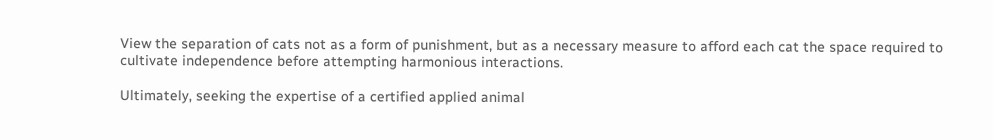View the separation of cats not as a form of punishment, but as a necessary measure to afford each cat the space required to cultivate independence before attempting harmonious interactions.

Ultimately, seeking the expertise of a certified applied animal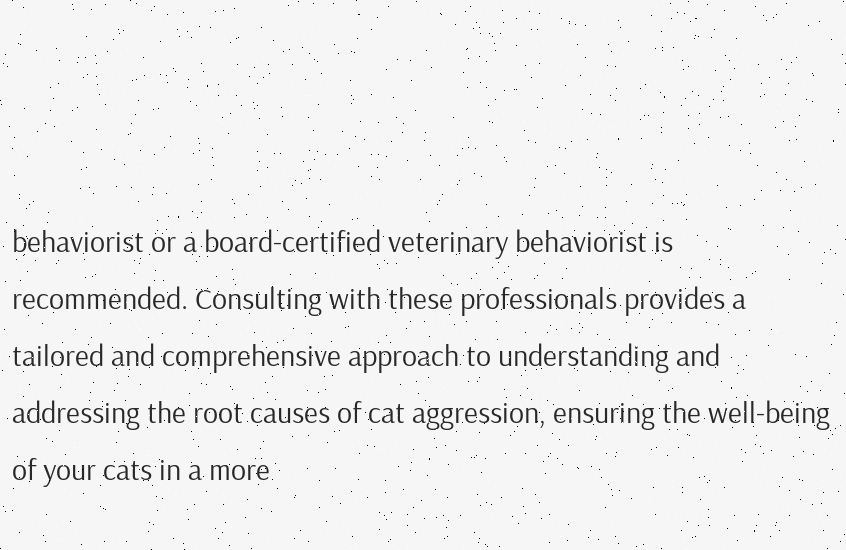behaviorist or a board-certified veterinary behaviorist is recommended. Consulting with these professionals provides a tailored and comprehensive approach to understanding and addressing the root causes of cat aggression, ensuring the well-being of your cats in a more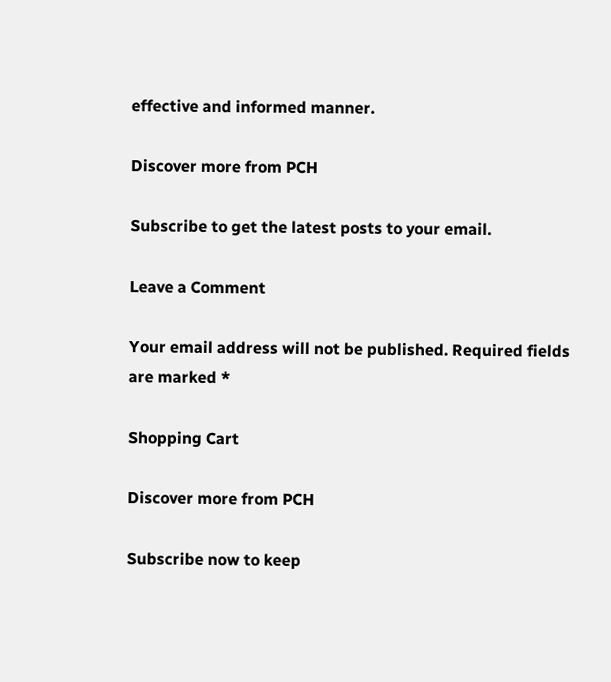effective and informed manner.

Discover more from PCH

Subscribe to get the latest posts to your email.

Leave a Comment

Your email address will not be published. Required fields are marked *

Shopping Cart

Discover more from PCH

Subscribe now to keep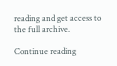reading and get access to the full archive.

Continue reading